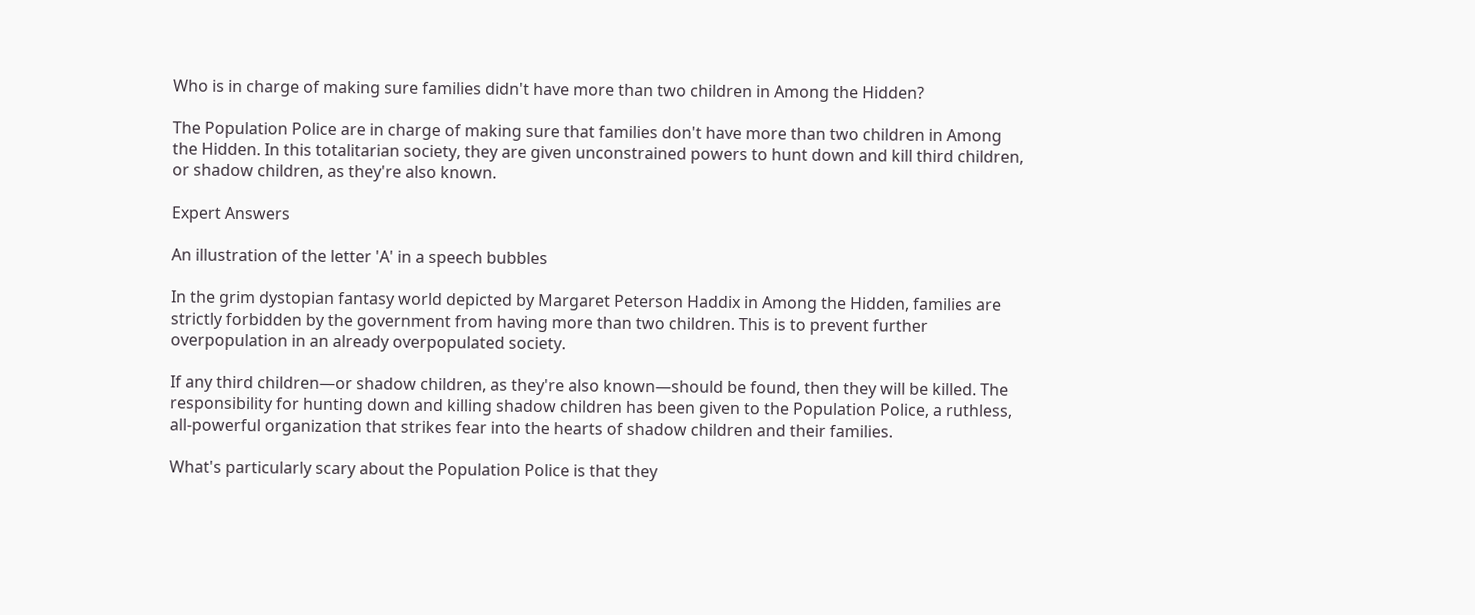Who is in charge of making sure families didn't have more than two children in Among the Hidden?

The Population Police are in charge of making sure that families don't have more than two children in Among the Hidden. In this totalitarian society, they are given unconstrained powers to hunt down and kill third children, or shadow children, as they're also known.

Expert Answers

An illustration of the letter 'A' in a speech bubbles

In the grim dystopian fantasy world depicted by Margaret Peterson Haddix in Among the Hidden, families are strictly forbidden by the government from having more than two children. This is to prevent further overpopulation in an already overpopulated society.

If any third children—or shadow children, as they're also known—should be found, then they will be killed. The responsibility for hunting down and killing shadow children has been given to the Population Police, a ruthless, all-powerful organization that strikes fear into the hearts of shadow children and their families.

What's particularly scary about the Population Police is that they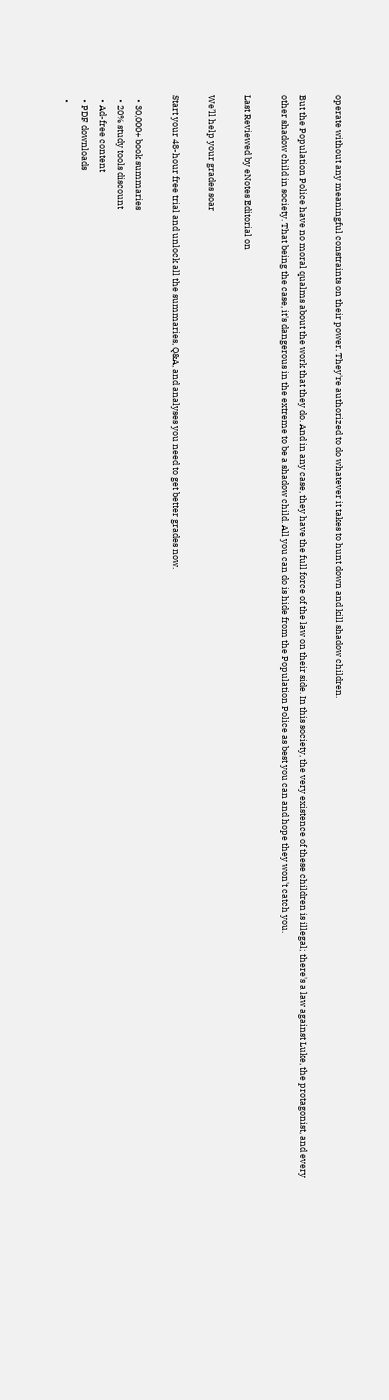operate without any meaningful constraints on their power. They're authorized to do whatever it takes to hunt down and kill shadow children.

But the Population Police have no moral qualms about the work that they do. And in any case, they have the full force of the law on their side. In this society, the very existence of these children is illegal; there's a law against Luke, the protagonist, and every other shadow child in society. That being the case, it's dangerous in the extreme to be a shadow child. All you can do is hide from the Population Police as best you can and hope they won't catch you.

Last Reviewed by eNotes Editorial on

We’ll help your grades soar

Start your 48-hour free trial and unlock all the summaries, Q&A, and analyses you need to get better grades now.

  • 30,000+ book summaries
  • 20% study tools discount
  • Ad-free content
  • PDF downloads
  •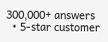300,000+ answers
  • 5-star customer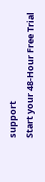support
Start your 48-Hour Free Trial